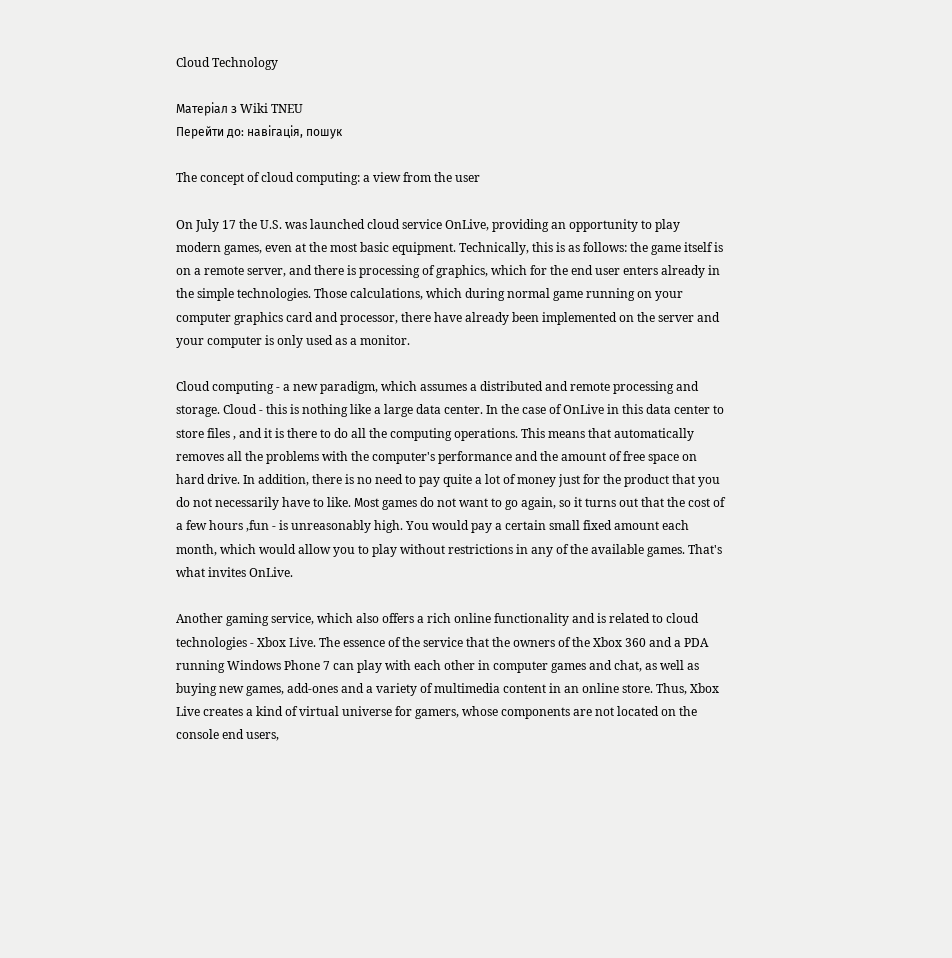Cloud Technology

Матеріал з Wiki TNEU
Перейти до: навігація, пошук

The concept of cloud computing: a view from the user

On July 17 the U.S. was launched cloud service OnLive, providing an opportunity to play modern games, even at the most basic equipment. Technically, this is as follows: the game itself is on a remote server, and there is processing of graphics, which for the end user enters already in the simple technologies. Those calculations, which during normal game running on your computer graphics card and processor, there have already been implemented on the server and your computer is only used as a monitor.

Cloud computing - a new paradigm, which assumes a distributed and remote processing and storage. Cloud - this is nothing like a large data center. In the case of OnLive in this data center to store files , and it is there to do all the computing operations. This means that automatically removes all the problems with the computer's performance and the amount of free space on hard drive. In addition, there is no need to pay quite a lot of money just for the product that you do not necessarily have to like. Мost games do not want to go again, so it turns out that the cost of a few hours ,fun - is unreasonably high. You would pay a certain small fixed amount each month, which would allow you to play without restrictions in any of the available games. That's what invites OnLive.

Another gaming service, which also offers a rich online functionality and is related to cloud technologies - Xbox Live. The essence of the service that the owners of the Xbox 360 and a PDA running Windows Phone 7 can play with each other in computer games and chat, as well as buying new games, add-ones and a variety of multimedia content in an online store. Thus, Xbox Live creates a kind of virtual universe for gamers, whose components are not located on the console end users,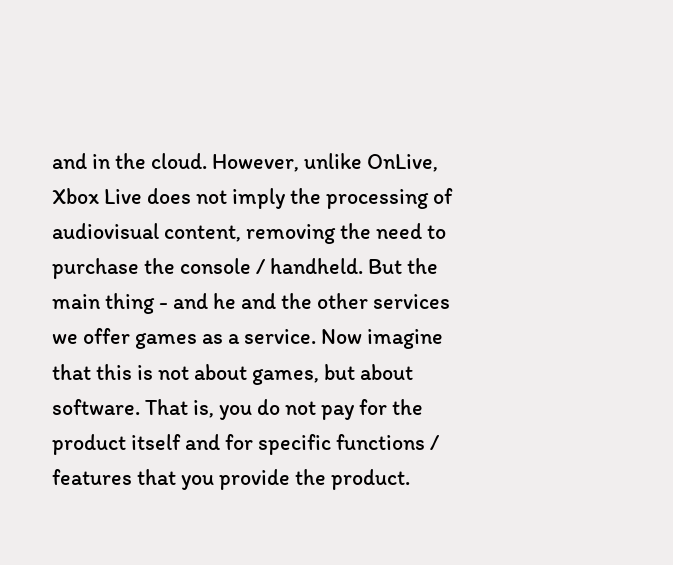and in the cloud. However, unlike OnLive, Xbox Live does not imply the processing of audiovisual content, removing the need to purchase the console / handheld. But the main thing - and he and the other services we offer games as a service. Now imagine that this is not about games, but about software. That is, you do not pay for the product itself and for specific functions / features that you provide the product.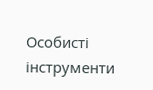Особисті інструменти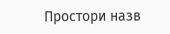Простори назв